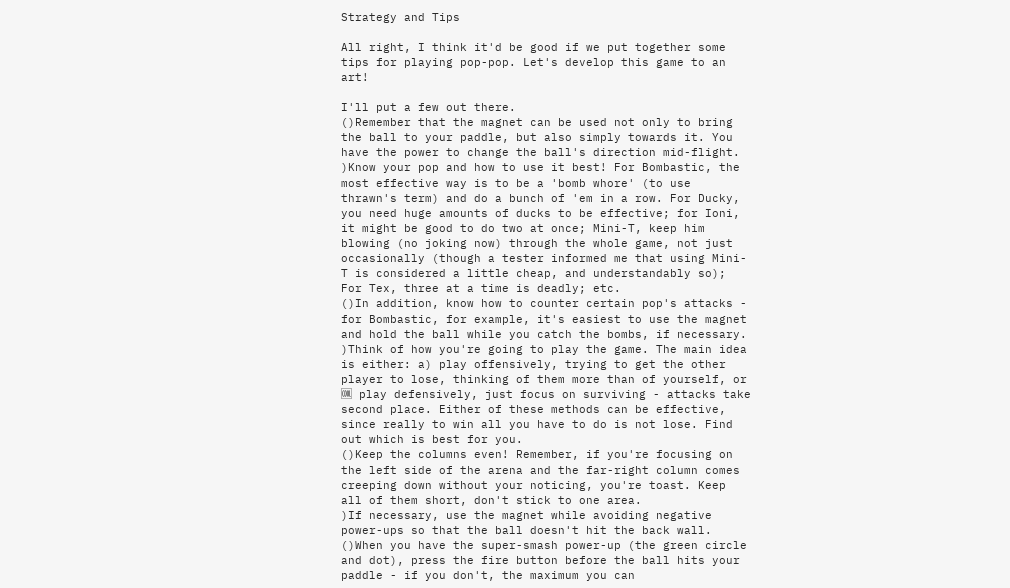Strategy and Tips

All right, I think it'd be good if we put together some tips for playing pop-pop. Let's develop this game to an art!

I'll put a few out there.
()Remember that the magnet can be used not only to bring the ball to your paddle, but also simply towards it. You have the power to change the ball's direction mid-flight.
)Know your pop and how to use it best! For Bombastic, the most effective way is to be a 'bomb whore' (to use thrawn's term) and do a bunch of 'em in a row. For Ducky, you need huge amounts of ducks to be effective; for Ioni, it might be good to do two at once; Mini-T, keep him blowing (no joking now) through the whole game, not just occasionally (though a tester informed me that using Mini-T is considered a little cheap, and understandably so); For Tex, three at a time is deadly; etc.
()In addition, know how to counter certain pop's attacks - for Bombastic, for example, it's easiest to use the magnet and hold the ball while you catch the bombs, if necessary.
)Think of how you're going to play the game. The main idea is either: a) play offensively, trying to get the other player to lose, thinking of them more than of yourself, or 🆒 play defensively, just focus on surviving - attacks take second place. Either of these methods can be effective, since really to win all you have to do is not lose. Find out which is best for you.
()Keep the columns even! Remember, if you're focusing on the left side of the arena and the far-right column comes creeping down without your noticing, you're toast. Keep all of them short, don't stick to one area.
)If necessary, use the magnet while avoiding negative power-ups so that the ball doesn't hit the back wall.
()When you have the super-smash power-up (the green circle and dot), press the fire button before the ball hits your paddle - if you don't, the maximum you can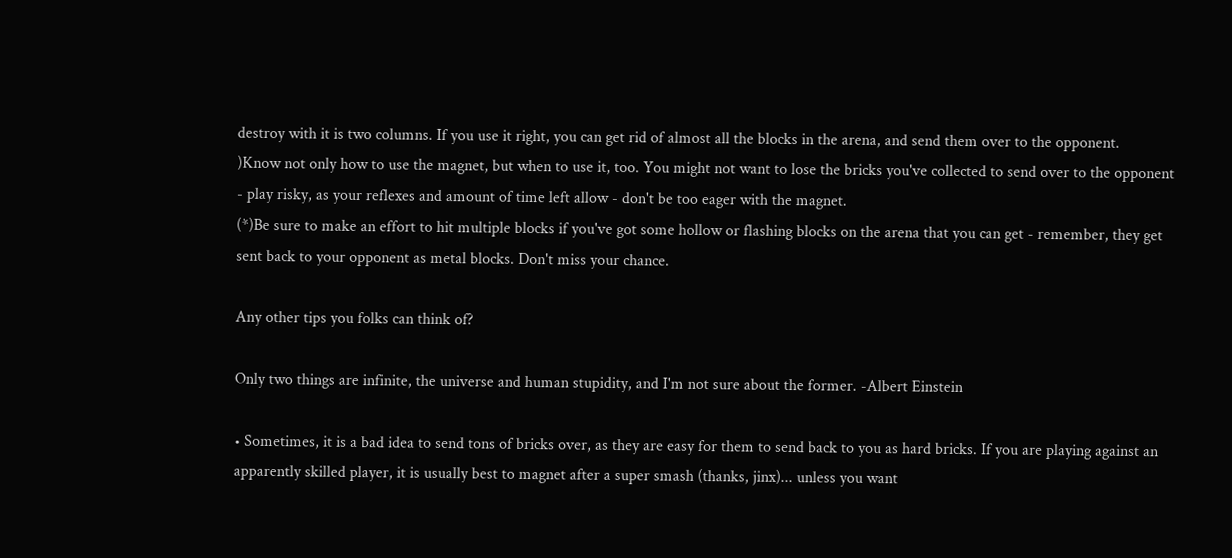destroy with it is two columns. If you use it right, you can get rid of almost all the blocks in the arena, and send them over to the opponent.
)Know not only how to use the magnet, but when to use it, too. You might not want to lose the bricks you've collected to send over to the opponent - play risky, as your reflexes and amount of time left allow - don't be too eager with the magnet.
(*)Be sure to make an effort to hit multiple blocks if you've got some hollow or flashing blocks on the arena that you can get - remember, they get sent back to your opponent as metal blocks. Don't miss your chance.

Any other tips you folks can think of?

Only two things are infinite, the universe and human stupidity, and I'm not sure about the former. -Albert Einstein

• Sometimes, it is a bad idea to send tons of bricks over, as they are easy for them to send back to you as hard bricks. If you are playing against an apparently skilled player, it is usually best to magnet after a super smash (thanks, jinx)... unless you want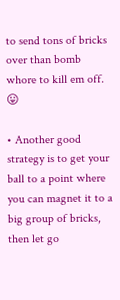to send tons of bricks over than bomb whore to kill em off. 😛

• Another good strategy is to get your ball to a point where you can magnet it to a big group of bricks, then let go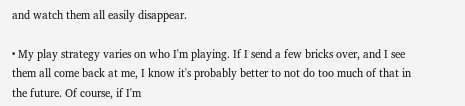and watch them all easily disappear.

• My play strategy varies on who I'm playing. If I send a few bricks over, and I see them all come back at me, I know it's probably better to not do too much of that in the future. Of course, if I'm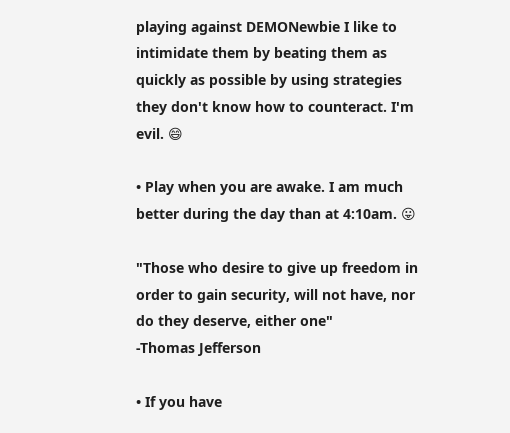playing against DEMONewbie I like to intimidate them by beating them as quickly as possible by using strategies they don't know how to counteract. I'm evil. 😄

• Play when you are awake. I am much better during the day than at 4:10am. 😛

"Those who desire to give up freedom in order to gain security, will not have, nor do they deserve, either one"
-Thomas Jefferson

• If you have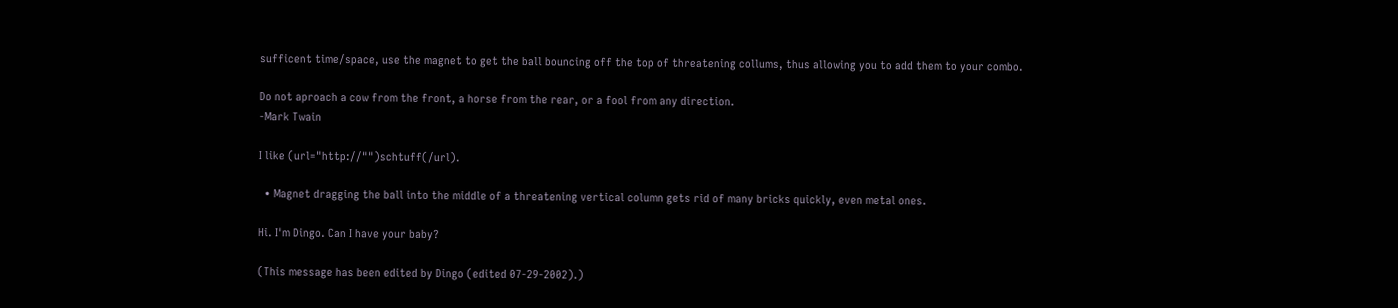sufficent time/space, use the magnet to get the ball bouncing off the top of threatening collums, thus allowing you to add them to your combo.

Do not aproach a cow from the front, a horse from the rear, or a fool from any direction.
-Mark Twain

I like (url="http://"")schtuff(/url).

  • Magnet dragging the ball into the middle of a threatening vertical column gets rid of many bricks quickly, even metal ones.

Hi. I'm Dingo. Can I have your baby?

(This message has been edited by Dingo (edited 07-29-2002).)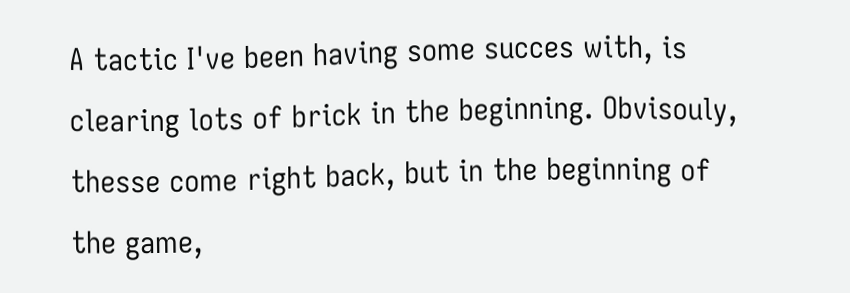A tactic I've been having some succes with, is clearing lots of brick in the beginning. Obvisouly, thesse come right back, but in the beginning of the game,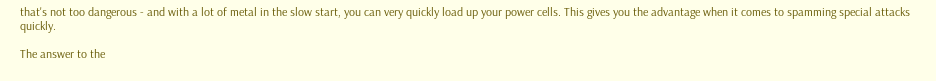that's not too dangerous - and with a lot of metal in the slow start, you can very quickly load up your power cells. This gives you the advantage when it comes to spamming special attacks quickly.

The answer to the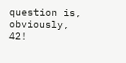question is, obviously, 42!